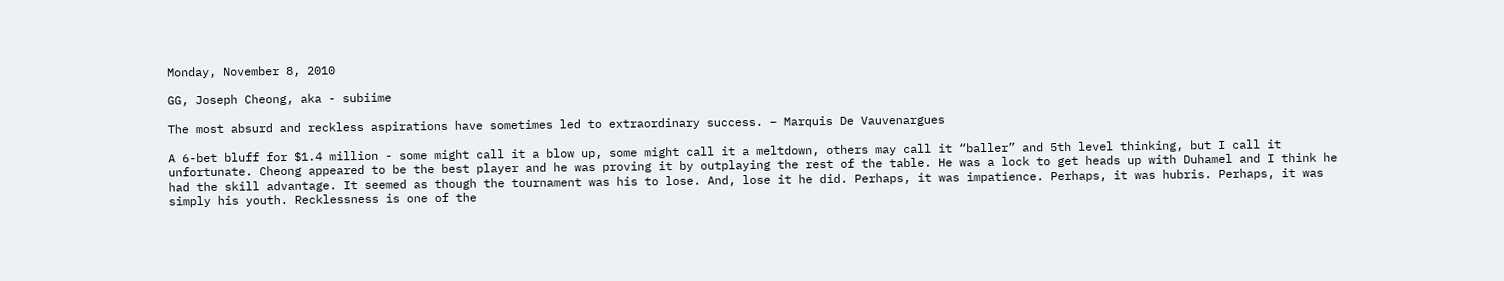Monday, November 8, 2010

GG, Joseph Cheong, aka - subiime

The most absurd and reckless aspirations have sometimes led to extraordinary success. – Marquis De Vauvenargues

A 6-bet bluff for $1.4 million - some might call it a blow up, some might call it a meltdown, others may call it “baller” and 5th level thinking, but I call it unfortunate. Cheong appeared to be the best player and he was proving it by outplaying the rest of the table. He was a lock to get heads up with Duhamel and I think he had the skill advantage. It seemed as though the tournament was his to lose. And, lose it he did. Perhaps, it was impatience. Perhaps, it was hubris. Perhaps, it was simply his youth. Recklessness is one of the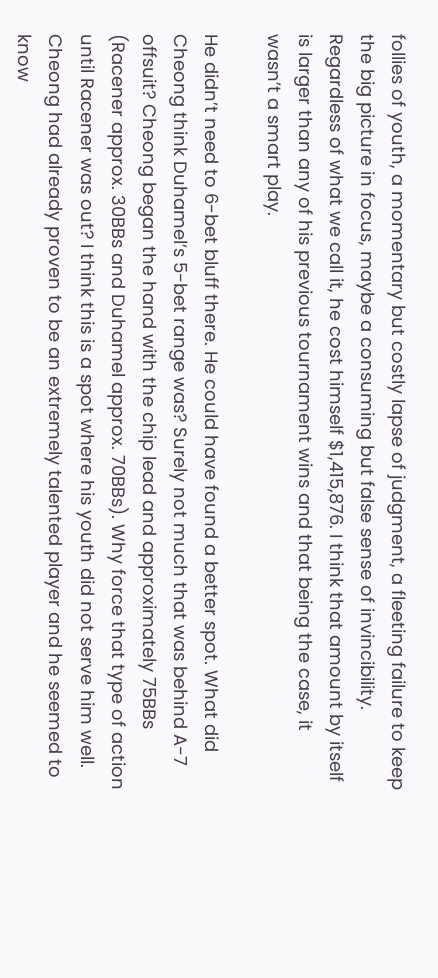follies of youth, a momentary but costly lapse of judgment, a fleeting failure to keep the big picture in focus, maybe a consuming but false sense of invincibility. Regardless of what we call it, he cost himself $1,415,876. I think that amount by itself is larger than any of his previous tournament wins and that being the case, it wasn’t a smart play.

He didn’t need to 6-bet bluff there. He could have found a better spot. What did Cheong think Duhamel’s 5-bet range was? Surely not much that was behind A-7 offsuit? Cheong began the hand with the chip lead and approximately 75BBs (Racener approx. 30BBs and Duhamel approx. 70BBs). Why force that type of action until Racener was out? I think this is a spot where his youth did not serve him well. Cheong had already proven to be an extremely talented player and he seemed to know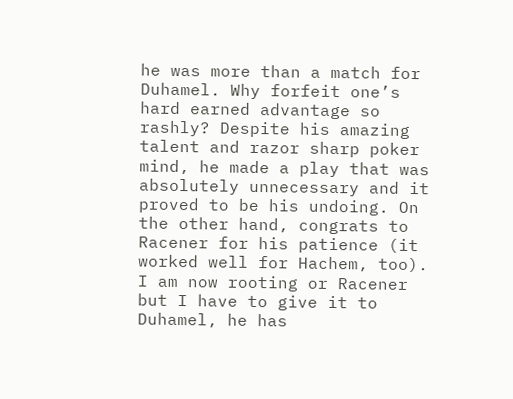he was more than a match for Duhamel. Why forfeit one’s hard earned advantage so rashly? Despite his amazing talent and razor sharp poker mind, he made a play that was absolutely unnecessary and it proved to be his undoing. On the other hand, congrats to Racener for his patience (it worked well for Hachem, too). I am now rooting or Racener but I have to give it to Duhamel, he has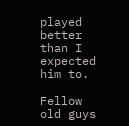played better than I expected him to.

Fellow old guys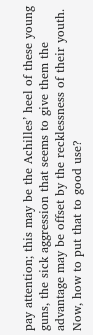pay attention; this may be the Achilles’ heel of these young guns, the sick aggression that seems to give them the advantage may be offset by the recklessness of their youth. Now, how to put that to good use?